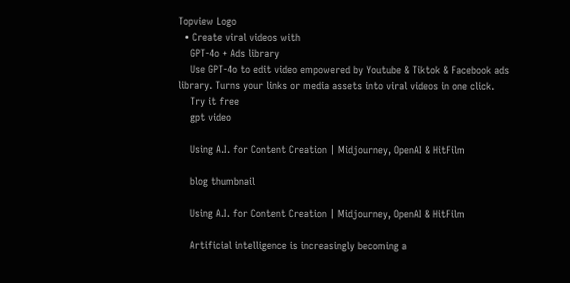Topview Logo
  • Create viral videos with
    GPT-4o + Ads library
    Use GPT-4o to edit video empowered by Youtube & Tiktok & Facebook ads library. Turns your links or media assets into viral videos in one click.
    Try it free
    gpt video

    Using A.I. for Content Creation | Midjourney, OpenAI & HitFilm

    blog thumbnail

    Using A.I. for Content Creation | Midjourney, OpenAI & HitFilm

    Artificial intelligence is increasingly becoming a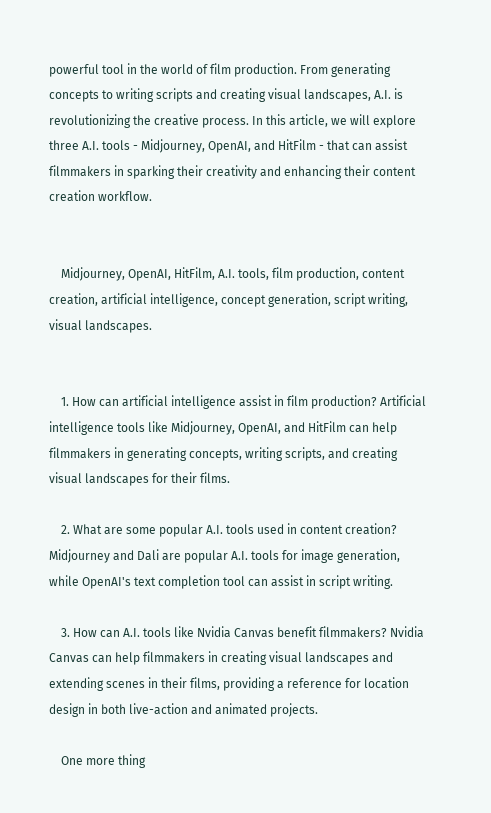powerful tool in the world of film production. From generating concepts to writing scripts and creating visual landscapes, A.I. is revolutionizing the creative process. In this article, we will explore three A.I. tools - Midjourney, OpenAI, and HitFilm - that can assist filmmakers in sparking their creativity and enhancing their content creation workflow.


    Midjourney, OpenAI, HitFilm, A.I. tools, film production, content creation, artificial intelligence, concept generation, script writing, visual landscapes.


    1. How can artificial intelligence assist in film production? Artificial intelligence tools like Midjourney, OpenAI, and HitFilm can help filmmakers in generating concepts, writing scripts, and creating visual landscapes for their films.

    2. What are some popular A.I. tools used in content creation? Midjourney and Dali are popular A.I. tools for image generation, while OpenAI's text completion tool can assist in script writing.

    3. How can A.I. tools like Nvidia Canvas benefit filmmakers? Nvidia Canvas can help filmmakers in creating visual landscapes and extending scenes in their films, providing a reference for location design in both live-action and animated projects.

    One more thing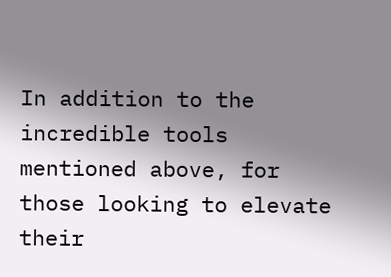In addition to the incredible tools mentioned above, for those looking to elevate their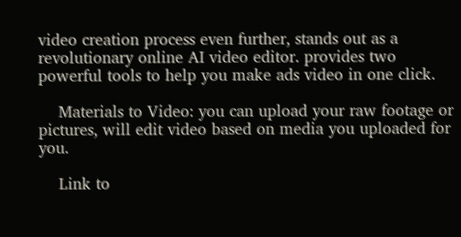video creation process even further, stands out as a revolutionary online AI video editor. provides two powerful tools to help you make ads video in one click.

    Materials to Video: you can upload your raw footage or pictures, will edit video based on media you uploaded for you.

    Link to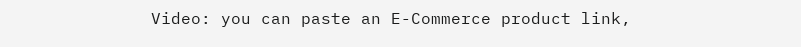Video: you can paste an E-Commerce product link,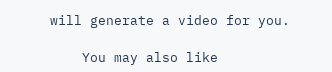will generate a video for you.

    You may also like